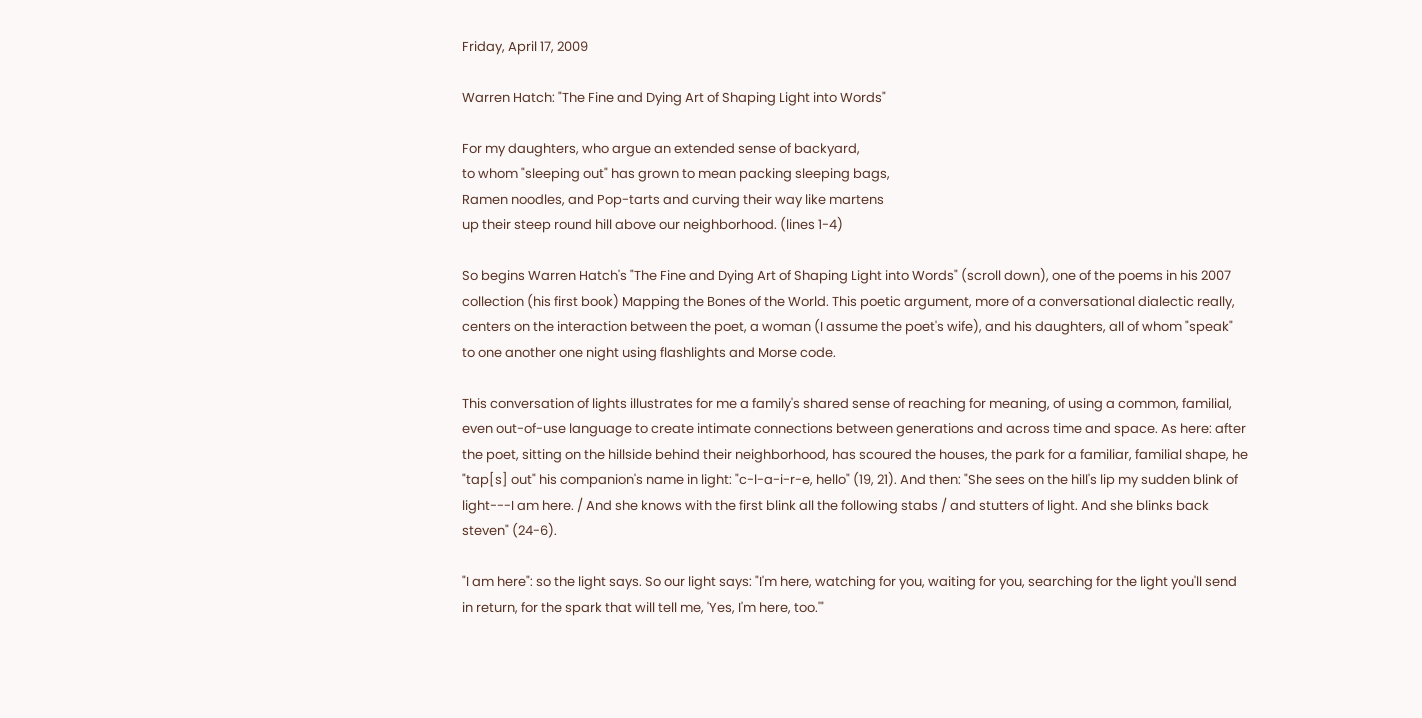Friday, April 17, 2009

Warren Hatch: "The Fine and Dying Art of Shaping Light into Words"

For my daughters, who argue an extended sense of backyard,
to whom "sleeping out" has grown to mean packing sleeping bags,
Ramen noodles, and Pop-tarts and curving their way like martens
up their steep round hill above our neighborhood. (lines 1-4)

So begins Warren Hatch's "The Fine and Dying Art of Shaping Light into Words" (scroll down), one of the poems in his 2007 collection (his first book) Mapping the Bones of the World. This poetic argument, more of a conversational dialectic really, centers on the interaction between the poet, a woman (I assume the poet's wife), and his daughters, all of whom "speak" to one another one night using flashlights and Morse code.

This conversation of lights illustrates for me a family's shared sense of reaching for meaning, of using a common, familial, even out-of-use language to create intimate connections between generations and across time and space. As here: after the poet, sitting on the hillside behind their neighborhood, has scoured the houses, the park for a familiar, familial shape, he "tap[s] out" his companion's name in light: "c-l-a-i-r-e, hello" (19, 21). And then: "She sees on the hill's lip my sudden blink of light---I am here. / And she knows with the first blink all the following stabs / and stutters of light. And she blinks back steven" (24-6).

"I am here": so the light says. So our light says: "I'm here, watching for you, waiting for you, searching for the light you'll send in return, for the spark that will tell me, 'Yes, I'm here, too.'"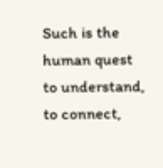Such is the human quest to understand, to connect,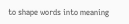to shape words into meaning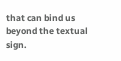that can bind us beyond the textual sign.